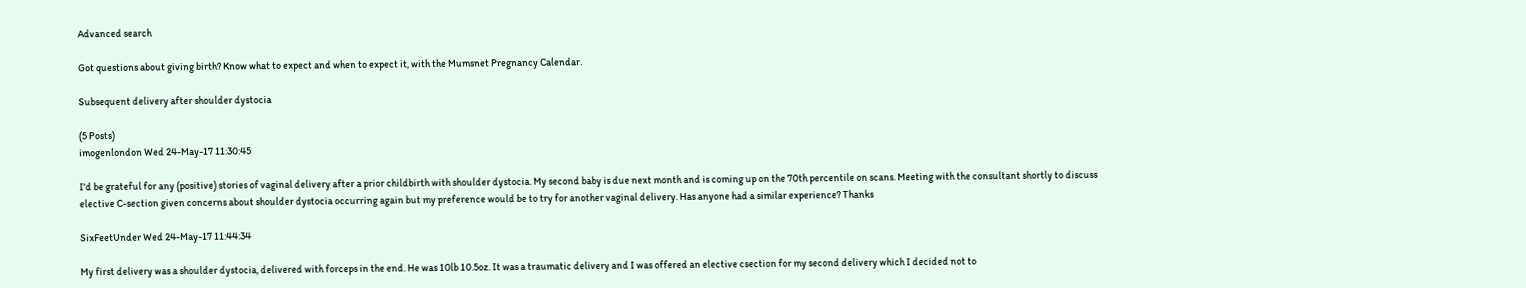Advanced search

Got questions about giving birth? Know what to expect and when to expect it, with the Mumsnet Pregnancy Calendar.

Subsequent delivery after shoulder dystocia

(5 Posts)
imogenlondon Wed 24-May-17 11:30:45

I'd be grateful for any (positive) stories of vaginal delivery after a prior childbirth with shoulder dystocia. My second baby is due next month and is coming up on the 70th percentile on scans. Meeting with the consultant shortly to discuss elective C-section given concerns about shoulder dystocia occurring again but my preference would be to try for another vaginal delivery. Has anyone had a similar experience? Thanks

SixFeetUnder Wed 24-May-17 11:44:34

My first delivery was a shoulder dystocia, delivered with forceps in the end. He was 10lb 10.5oz. It was a traumatic delivery and I was offered an elective csection for my second delivery which I decided not to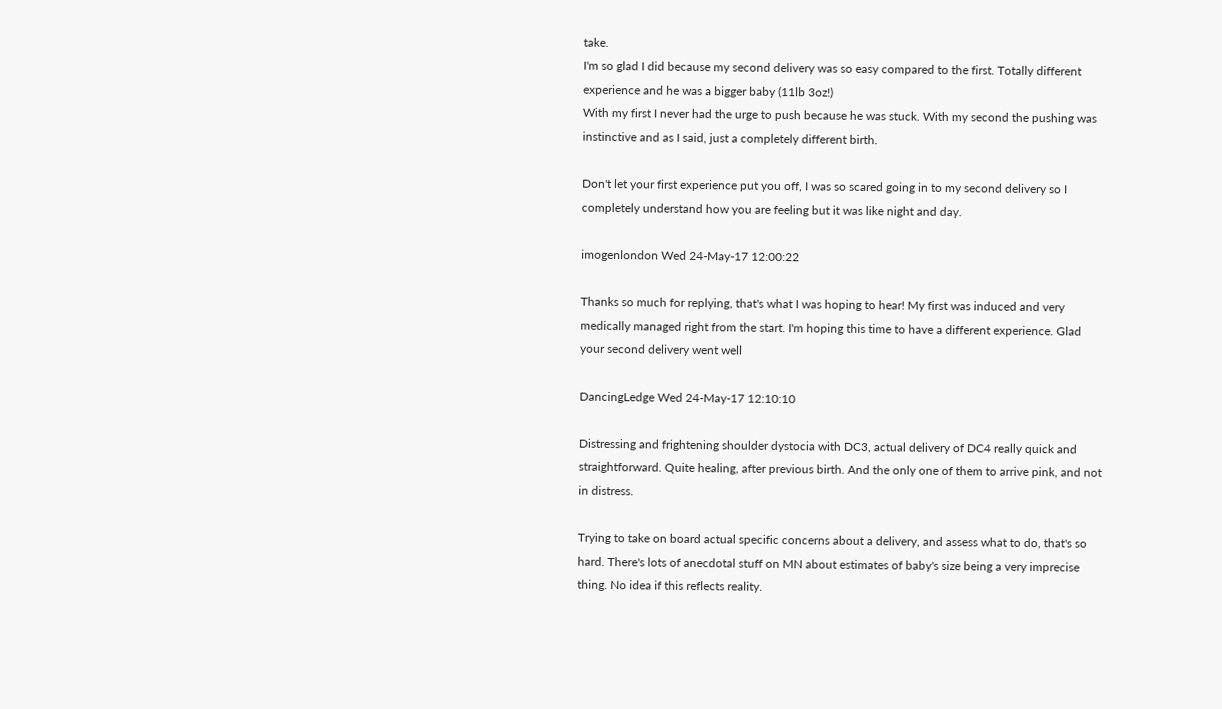take.
I'm so glad I did because my second delivery was so easy compared to the first. Totally different experience and he was a bigger baby (11lb 3oz!)
With my first I never had the urge to push because he was stuck. With my second the pushing was instinctive and as I said, just a completely different birth.

Don't let your first experience put you off, I was so scared going in to my second delivery so I completely understand how you are feeling but it was like night and day.

imogenlondon Wed 24-May-17 12:00:22

Thanks so much for replying, that's what I was hoping to hear! My first was induced and very medically managed right from the start. I'm hoping this time to have a different experience. Glad your second delivery went well

DancingLedge Wed 24-May-17 12:10:10

Distressing and frightening shoulder dystocia with DC3, actual delivery of DC4 really quick and straightforward. Quite healing, after previous birth. And the only one of them to arrive pink, and not in distress.

Trying to take on board actual specific concerns about a delivery, and assess what to do, that's so hard. There's lots of anecdotal stuff on MN about estimates of baby's size being a very imprecise thing. No idea if this reflects reality.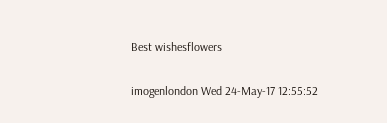Best wishesflowers

imogenlondon Wed 24-May-17 12:55:52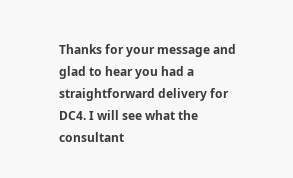Thanks for your message and glad to hear you had a straightforward delivery for DC4. I will see what the consultant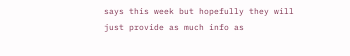says this week but hopefully they will just provide as much info as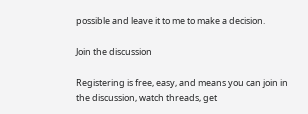possible and leave it to me to make a decision.

Join the discussion

Registering is free, easy, and means you can join in the discussion, watch threads, get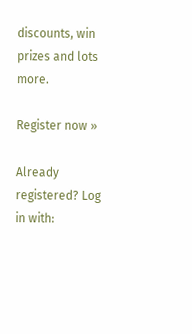discounts, win prizes and lots more.

Register now »

Already registered? Log in with: